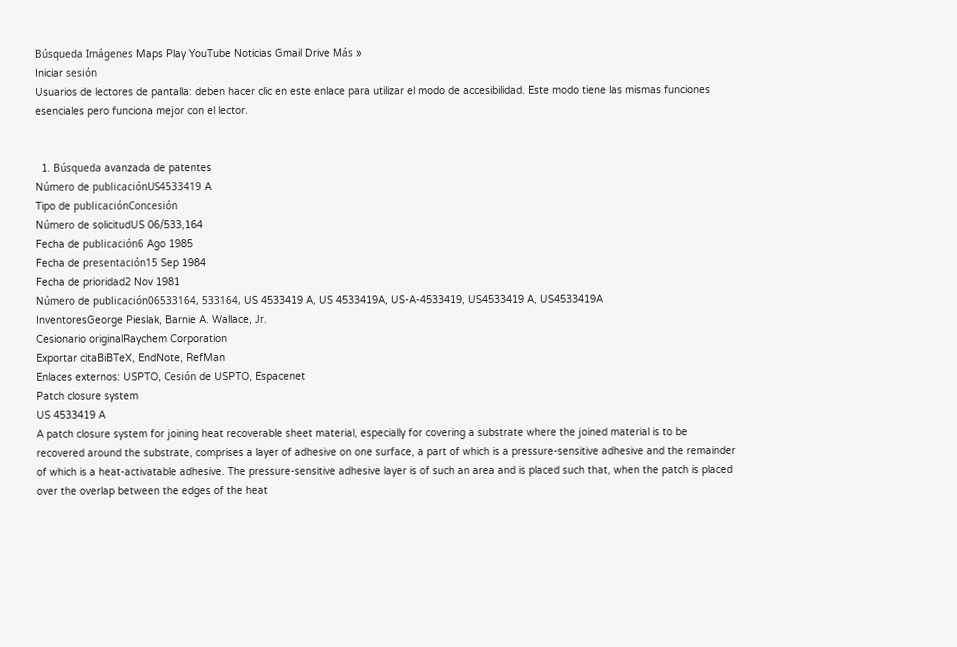Búsqueda Imágenes Maps Play YouTube Noticias Gmail Drive Más »
Iniciar sesión
Usuarios de lectores de pantalla: deben hacer clic en este enlace para utilizar el modo de accesibilidad. Este modo tiene las mismas funciones esenciales pero funciona mejor con el lector.


  1. Búsqueda avanzada de patentes
Número de publicaciónUS4533419 A
Tipo de publicaciónConcesión
Número de solicitudUS 06/533,164
Fecha de publicación6 Ago 1985
Fecha de presentación15 Sep 1984
Fecha de prioridad2 Nov 1981
Número de publicación06533164, 533164, US 4533419 A, US 4533419A, US-A-4533419, US4533419 A, US4533419A
InventoresGeorge Pieslak, Barnie A. Wallace, Jr.
Cesionario originalRaychem Corporation
Exportar citaBiBTeX, EndNote, RefMan
Enlaces externos: USPTO, Cesión de USPTO, Espacenet
Patch closure system
US 4533419 A
A patch closure system for joining heat recoverable sheet material, especially for covering a substrate where the joined material is to be recovered around the substrate, comprises a layer of adhesive on one surface, a part of which is a pressure-sensitive adhesive and the remainder of which is a heat-activatable adhesive. The pressure-sensitive adhesive layer is of such an area and is placed such that, when the patch is placed over the overlap between the edges of the heat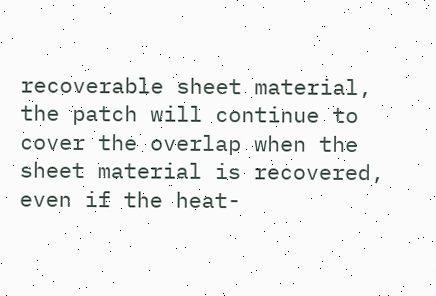recoverable sheet material, the patch will continue to cover the overlap when the sheet material is recovered, even if the heat-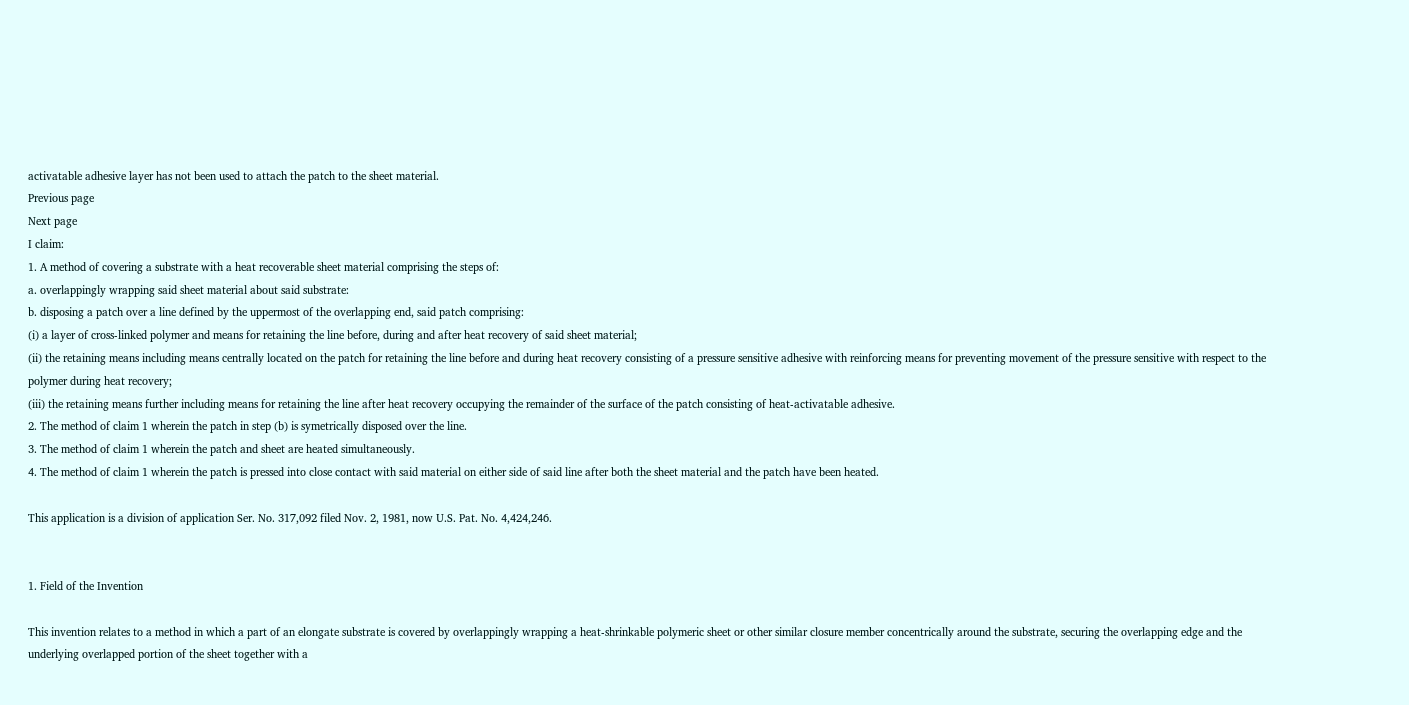activatable adhesive layer has not been used to attach the patch to the sheet material.
Previous page
Next page
I claim:
1. A method of covering a substrate with a heat recoverable sheet material comprising the steps of:
a. overlappingly wrapping said sheet material about said substrate:
b. disposing a patch over a line defined by the uppermost of the overlapping end, said patch comprising:
(i) a layer of cross-linked polymer and means for retaining the line before, during and after heat recovery of said sheet material;
(ii) the retaining means including means centrally located on the patch for retaining the line before and during heat recovery consisting of a pressure sensitive adhesive with reinforcing means for preventing movement of the pressure sensitive with respect to the polymer during heat recovery;
(iii) the retaining means further including means for retaining the line after heat recovery occupying the remainder of the surface of the patch consisting of heat-activatable adhesive.
2. The method of claim 1 wherein the patch in step (b) is symetrically disposed over the line.
3. The method of claim 1 wherein the patch and sheet are heated simultaneously.
4. The method of claim 1 wherein the patch is pressed into close contact with said material on either side of said line after both the sheet material and the patch have been heated.

This application is a division of application Ser. No. 317,092 filed Nov. 2, 1981, now U.S. Pat. No. 4,424,246.


1. Field of the Invention

This invention relates to a method in which a part of an elongate substrate is covered by overlappingly wrapping a heat-shrinkable polymeric sheet or other similar closure member concentrically around the substrate, securing the overlapping edge and the underlying overlapped portion of the sheet together with a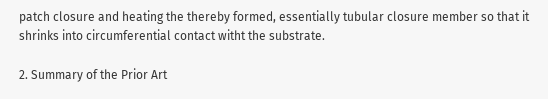patch closure and heating the thereby formed, essentially tubular closure member so that it shrinks into circumferential contact witht the substrate.

2. Summary of the Prior Art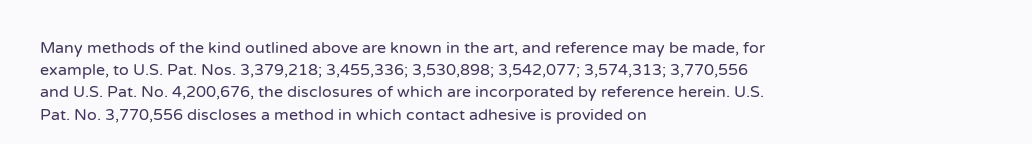Many methods of the kind outlined above are known in the art, and reference may be made, for example, to U.S. Pat. Nos. 3,379,218; 3,455,336; 3,530,898; 3,542,077; 3,574,313; 3,770,556 and U.S. Pat. No. 4,200,676, the disclosures of which are incorporated by reference herein. U.S. Pat. No. 3,770,556 discloses a method in which contact adhesive is provided on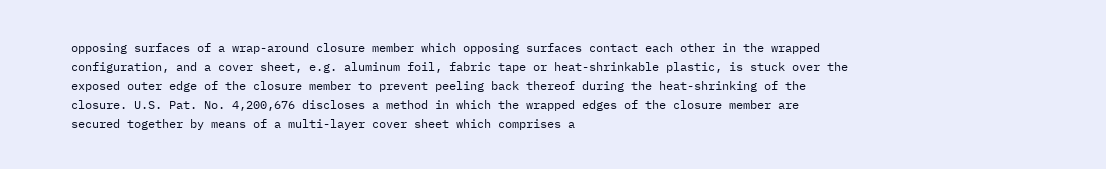opposing surfaces of a wrap-around closure member which opposing surfaces contact each other in the wrapped configuration, and a cover sheet, e.g. aluminum foil, fabric tape or heat-shrinkable plastic, is stuck over the exposed outer edge of the closure member to prevent peeling back thereof during the heat-shrinking of the closure. U.S. Pat. No. 4,200,676 discloses a method in which the wrapped edges of the closure member are secured together by means of a multi-layer cover sheet which comprises a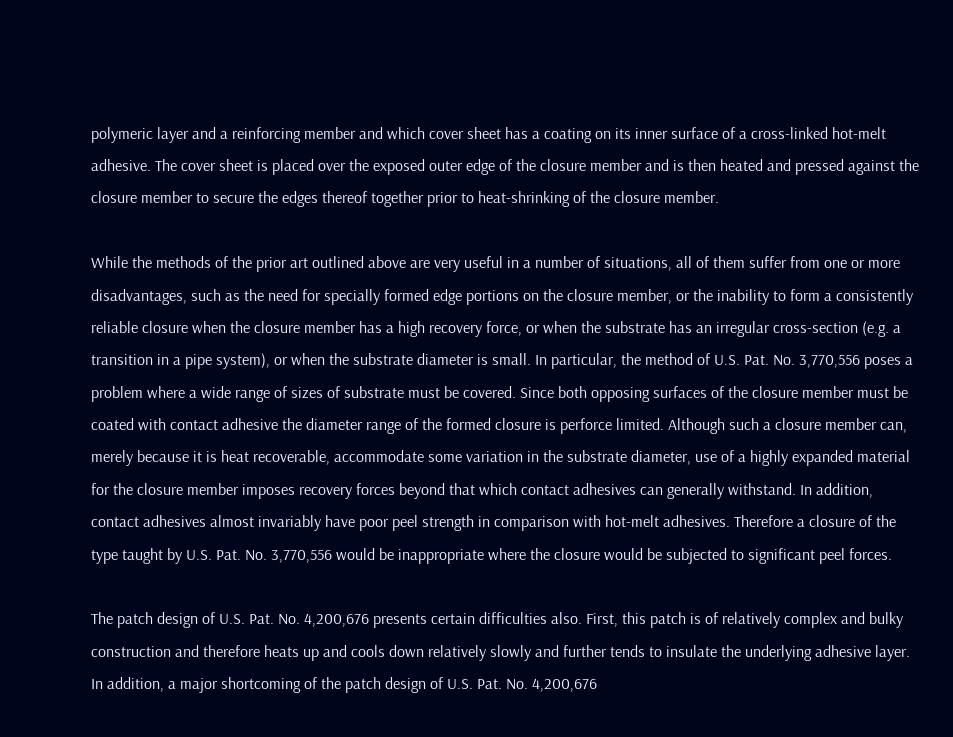polymeric layer and a reinforcing member and which cover sheet has a coating on its inner surface of a cross-linked hot-melt adhesive. The cover sheet is placed over the exposed outer edge of the closure member and is then heated and pressed against the closure member to secure the edges thereof together prior to heat-shrinking of the closure member.

While the methods of the prior art outlined above are very useful in a number of situations, all of them suffer from one or more disadvantages, such as the need for specially formed edge portions on the closure member, or the inability to form a consistently reliable closure when the closure member has a high recovery force, or when the substrate has an irregular cross-section (e.g. a transition in a pipe system), or when the substrate diameter is small. In particular, the method of U.S. Pat. No. 3,770,556 poses a problem where a wide range of sizes of substrate must be covered. Since both opposing surfaces of the closure member must be coated with contact adhesive the diameter range of the formed closure is perforce limited. Although such a closure member can, merely because it is heat recoverable, accommodate some variation in the substrate diameter, use of a highly expanded material for the closure member imposes recovery forces beyond that which contact adhesives can generally withstand. In addition, contact adhesives almost invariably have poor peel strength in comparison with hot-melt adhesives. Therefore a closure of the type taught by U.S. Pat. No. 3,770,556 would be inappropriate where the closure would be subjected to significant peel forces.

The patch design of U.S. Pat. No. 4,200,676 presents certain difficulties also. First, this patch is of relatively complex and bulky construction and therefore heats up and cools down relatively slowly and further tends to insulate the underlying adhesive layer. In addition, a major shortcoming of the patch design of U.S. Pat. No. 4,200,676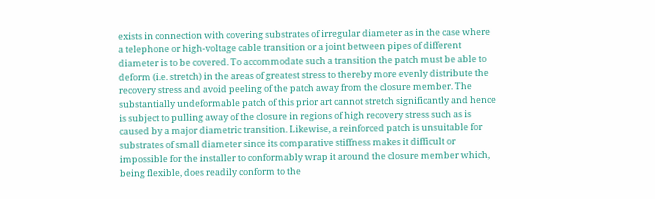exists in connection with covering substrates of irregular diameter as in the case where a telephone or high-voltage cable transition or a joint between pipes of different diameter is to be covered. To accommodate such a transition the patch must be able to deform (i.e. stretch) in the areas of greatest stress to thereby more evenly distribute the recovery stress and avoid peeling of the patch away from the closure member. The substantially undeformable patch of this prior art cannot stretch significantly and hence is subject to pulling away of the closure in regions of high recovery stress such as is caused by a major diametric transition. Likewise, a reinforced patch is unsuitable for substrates of small diameter since its comparative stiffness makes it difficult or impossible for the installer to conformably wrap it around the closure member which, being flexible, does readily conform to the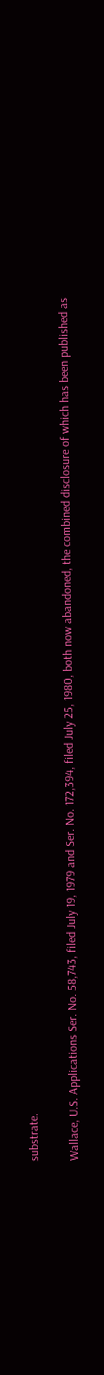substrate.

Wallace, U.S. Applications Ser. No. 58,743, filed July 19, 1979 and Ser. No. 172,394, filed July 25, 1980, both now abandoned, the combined disclosure of which has been published as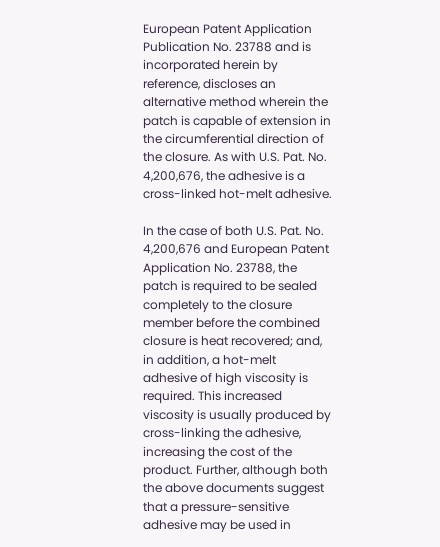European Patent Application Publication No. 23788 and is incorporated herein by reference, discloses an alternative method wherein the patch is capable of extension in the circumferential direction of the closure. As with U.S. Pat. No. 4,200,676, the adhesive is a cross-linked hot-melt adhesive.

In the case of both U.S. Pat. No. 4,200,676 and European Patent Application No. 23788, the patch is required to be sealed completely to the closure member before the combined closure is heat recovered; and, in addition, a hot-melt adhesive of high viscosity is required. This increased viscosity is usually produced by cross-linking the adhesive, increasing the cost of the product. Further, although both the above documents suggest that a pressure-sensitive adhesive may be used in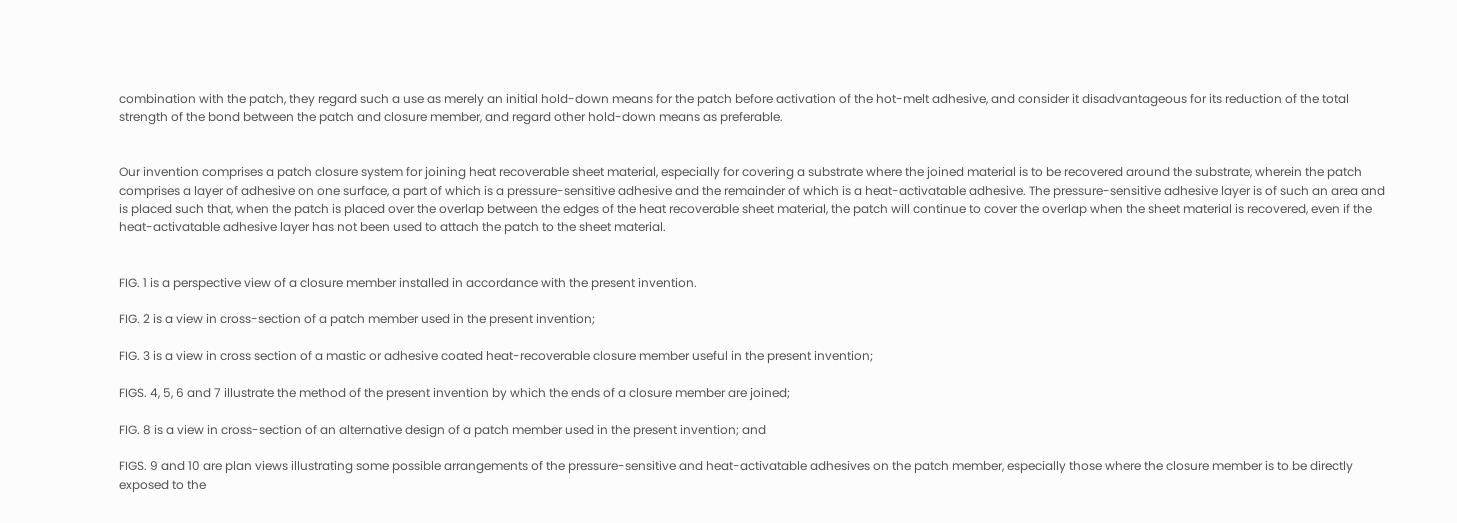combination with the patch, they regard such a use as merely an initial hold-down means for the patch before activation of the hot-melt adhesive, and consider it disadvantageous for its reduction of the total strength of the bond between the patch and closure member, and regard other hold-down means as preferable.


Our invention comprises a patch closure system for joining heat recoverable sheet material, especially for covering a substrate where the joined material is to be recovered around the substrate, wherein the patch comprises a layer of adhesive on one surface, a part of which is a pressure-sensitive adhesive and the remainder of which is a heat-activatable adhesive. The pressure-sensitive adhesive layer is of such an area and is placed such that, when the patch is placed over the overlap between the edges of the heat recoverable sheet material, the patch will continue to cover the overlap when the sheet material is recovered, even if the heat-activatable adhesive layer has not been used to attach the patch to the sheet material.


FIG. 1 is a perspective view of a closure member installed in accordance with the present invention.

FIG. 2 is a view in cross-section of a patch member used in the present invention;

FIG. 3 is a view in cross section of a mastic or adhesive coated heat-recoverable closure member useful in the present invention;

FIGS. 4, 5, 6 and 7 illustrate the method of the present invention by which the ends of a closure member are joined;

FIG. 8 is a view in cross-section of an alternative design of a patch member used in the present invention; and

FIGS. 9 and 10 are plan views illustrating some possible arrangements of the pressure-sensitive and heat-activatable adhesives on the patch member, especially those where the closure member is to be directly exposed to the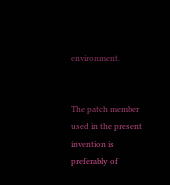environment.


The patch member used in the present invention is preferably of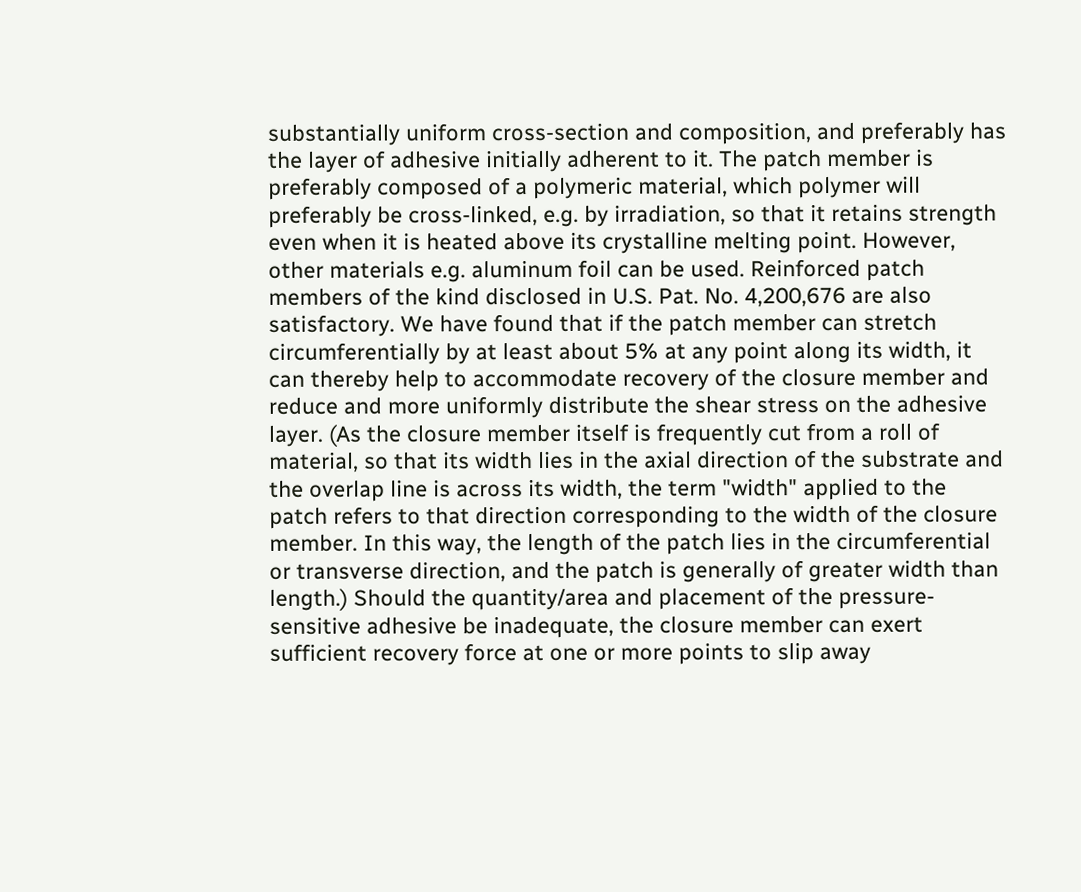substantially uniform cross-section and composition, and preferably has the layer of adhesive initially adherent to it. The patch member is preferably composed of a polymeric material, which polymer will preferably be cross-linked, e.g. by irradiation, so that it retains strength even when it is heated above its crystalline melting point. However, other materials e.g. aluminum foil can be used. Reinforced patch members of the kind disclosed in U.S. Pat. No. 4,200,676 are also satisfactory. We have found that if the patch member can stretch circumferentially by at least about 5% at any point along its width, it can thereby help to accommodate recovery of the closure member and reduce and more uniformly distribute the shear stress on the adhesive layer. (As the closure member itself is frequently cut from a roll of material, so that its width lies in the axial direction of the substrate and the overlap line is across its width, the term "width" applied to the patch refers to that direction corresponding to the width of the closure member. In this way, the length of the patch lies in the circumferential or transverse direction, and the patch is generally of greater width than length.) Should the quantity/area and placement of the pressure-sensitive adhesive be inadequate, the closure member can exert sufficient recovery force at one or more points to slip away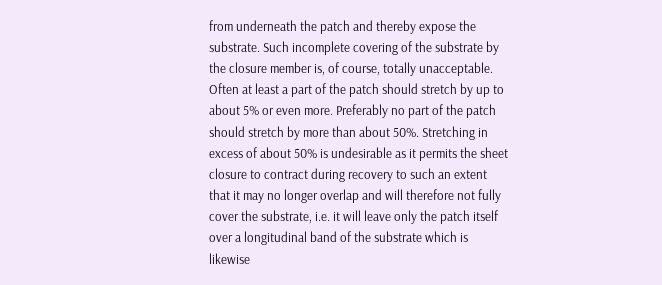from underneath the patch and thereby expose the substrate. Such incomplete covering of the substrate by the closure member is, of course, totally unacceptable. Often at least a part of the patch should stretch by up to about 5% or even more. Preferably no part of the patch should stretch by more than about 50%. Stretching in excess of about 50% is undesirable as it permits the sheet closure to contract during recovery to such an extent that it may no longer overlap and will therefore not fully cover the substrate, i.e. it will leave only the patch itself over a longitudinal band of the substrate which is likewise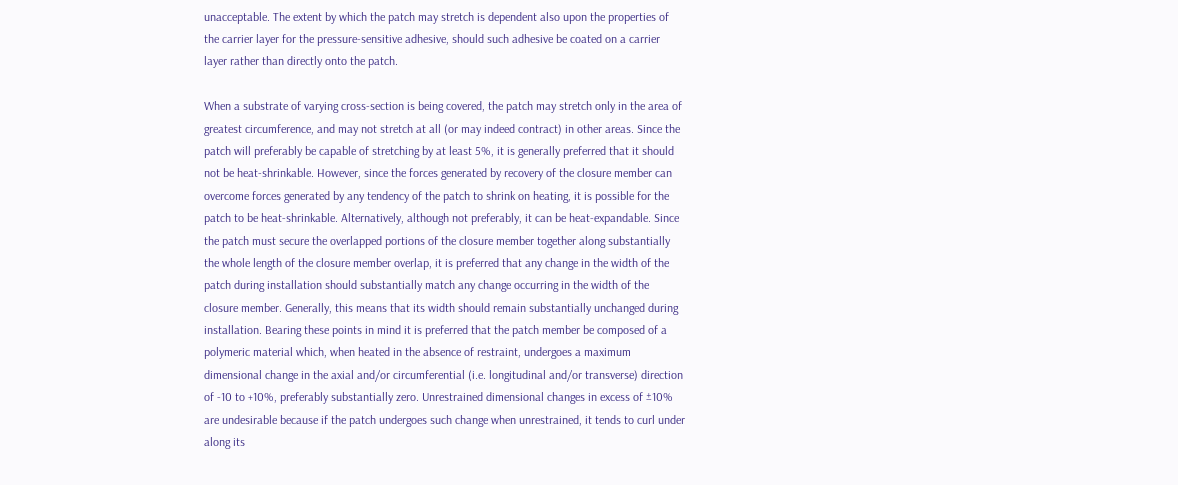unacceptable. The extent by which the patch may stretch is dependent also upon the properties of the carrier layer for the pressure-sensitive adhesive, should such adhesive be coated on a carrier layer rather than directly onto the patch.

When a substrate of varying cross-section is being covered, the patch may stretch only in the area of greatest circumference, and may not stretch at all (or may indeed contract) in other areas. Since the patch will preferably be capable of stretching by at least 5%, it is generally preferred that it should not be heat-shrinkable. However, since the forces generated by recovery of the closure member can overcome forces generated by any tendency of the patch to shrink on heating, it is possible for the patch to be heat-shrinkable. Alternatively, although not preferably, it can be heat-expandable. Since the patch must secure the overlapped portions of the closure member together along substantially the whole length of the closure member overlap, it is preferred that any change in the width of the patch during installation should substantially match any change occurring in the width of the closure member. Generally, this means that its width should remain substantially unchanged during installation. Bearing these points in mind it is preferred that the patch member be composed of a polymeric material which, when heated in the absence of restraint, undergoes a maximum dimensional change in the axial and/or circumferential (i.e. longitudinal and/or transverse) direction of -10 to +10%, preferably substantially zero. Unrestrained dimensional changes in excess of ±10% are undesirable because if the patch undergoes such change when unrestrained, it tends to curl under along its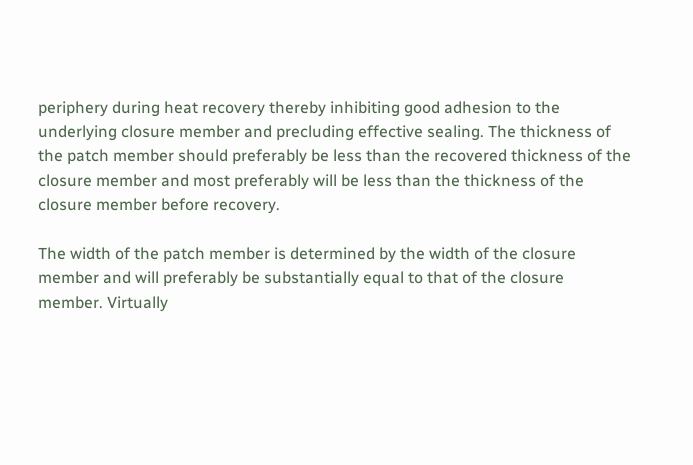periphery during heat recovery thereby inhibiting good adhesion to the underlying closure member and precluding effective sealing. The thickness of the patch member should preferably be less than the recovered thickness of the closure member and most preferably will be less than the thickness of the closure member before recovery.

The width of the patch member is determined by the width of the closure member and will preferably be substantially equal to that of the closure member. Virtually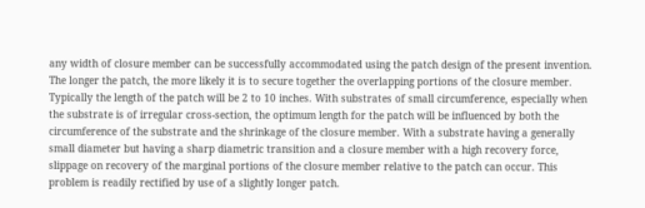any width of closure member can be successfully accommodated using the patch design of the present invention. The longer the patch, the more likely it is to secure together the overlapping portions of the closure member. Typically the length of the patch will be 2 to 10 inches. With substrates of small circumference, especially when the substrate is of irregular cross-section, the optimum length for the patch will be influenced by both the circumference of the substrate and the shrinkage of the closure member. With a substrate having a generally small diameter but having a sharp diametric transition and a closure member with a high recovery force, slippage on recovery of the marginal portions of the closure member relative to the patch can occur. This problem is readily rectified by use of a slightly longer patch.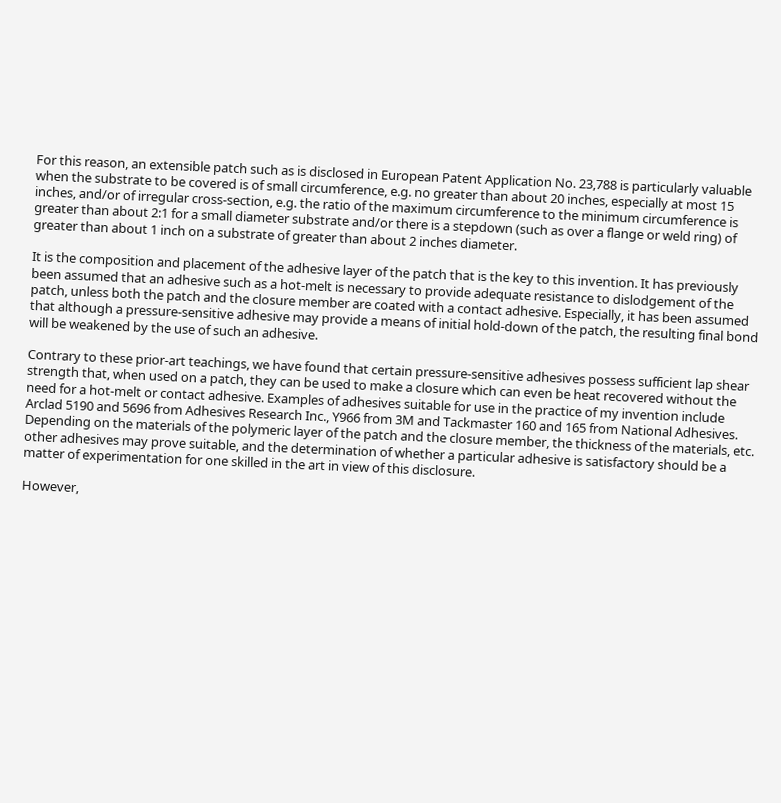For this reason, an extensible patch such as is disclosed in European Patent Application No. 23,788 is particularly valuable when the substrate to be covered is of small circumference, e.g. no greater than about 20 inches, especially at most 15 inches, and/or of irregular cross-section, e.g. the ratio of the maximum circumference to the minimum circumference is greater than about 2:1 for a small diameter substrate and/or there is a stepdown (such as over a flange or weld ring) of greater than about 1 inch on a substrate of greater than about 2 inches diameter.

It is the composition and placement of the adhesive layer of the patch that is the key to this invention. It has previously been assumed that an adhesive such as a hot-melt is necessary to provide adequate resistance to dislodgement of the patch, unless both the patch and the closure member are coated with a contact adhesive. Especially, it has been assumed that although a pressure-sensitive adhesive may provide a means of initial hold-down of the patch, the resulting final bond will be weakened by the use of such an adhesive.

Contrary to these prior-art teachings, we have found that certain pressure-sensitive adhesives possess sufficient lap shear strength that, when used on a patch, they can be used to make a closure which can even be heat recovered without the need for a hot-melt or contact adhesive. Examples of adhesives suitable for use in the practice of my invention include Arclad 5190 and 5696 from Adhesives Research Inc., Y966 from 3M and Tackmaster 160 and 165 from National Adhesives. Depending on the materials of the polymeric layer of the patch and the closure member, the thickness of the materials, etc. other adhesives may prove suitable, and the determination of whether a particular adhesive is satisfactory should be a matter of experimentation for one skilled in the art in view of this disclosure.

However,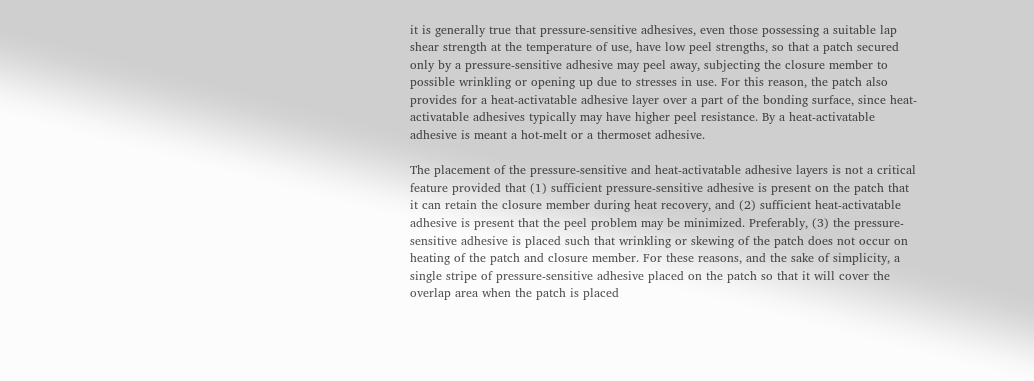it is generally true that pressure-sensitive adhesives, even those possessing a suitable lap shear strength at the temperature of use, have low peel strengths, so that a patch secured only by a pressure-sensitive adhesive may peel away, subjecting the closure member to possible wrinkling or opening up due to stresses in use. For this reason, the patch also provides for a heat-activatable adhesive layer over a part of the bonding surface, since heat-activatable adhesives typically may have higher peel resistance. By a heat-activatable adhesive is meant a hot-melt or a thermoset adhesive.

The placement of the pressure-sensitive and heat-activatable adhesive layers is not a critical feature provided that (1) sufficient pressure-sensitive adhesive is present on the patch that it can retain the closure member during heat recovery, and (2) sufficient heat-activatable adhesive is present that the peel problem may be minimized. Preferably, (3) the pressure-sensitive adhesive is placed such that wrinkling or skewing of the patch does not occur on heating of the patch and closure member. For these reasons, and the sake of simplicity, a single stripe of pressure-sensitive adhesive placed on the patch so that it will cover the overlap area when the patch is placed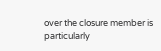over the closure member is particularly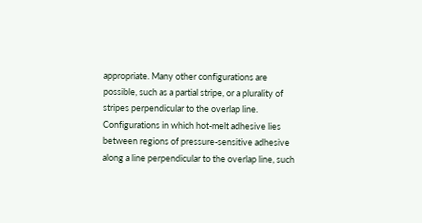appropriate. Many other configurations are possible, such as a partial stripe, or a plurality of stripes perpendicular to the overlap line. Configurations in which hot-melt adhesive lies between regions of pressure-sensitive adhesive along a line perpendicular to the overlap line, such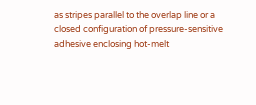as stripes parallel to the overlap line or a closed configuration of pressure-sensitive adhesive enclosing hot-melt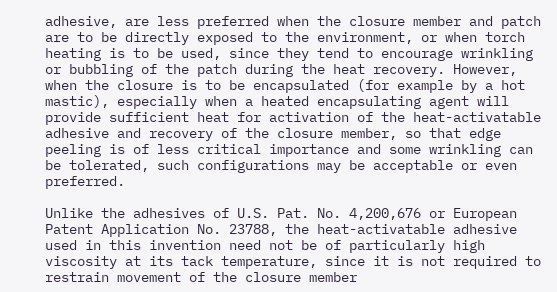adhesive, are less preferred when the closure member and patch are to be directly exposed to the environment, or when torch heating is to be used, since they tend to encourage wrinkling or bubbling of the patch during the heat recovery. However, when the closure is to be encapsulated (for example by a hot mastic), especially when a heated encapsulating agent will provide sufficient heat for activation of the heat-activatable adhesive and recovery of the closure member, so that edge peeling is of less critical importance and some wrinkling can be tolerated, such configurations may be acceptable or even preferred.

Unlike the adhesives of U.S. Pat. No. 4,200,676 or European Patent Application No. 23788, the heat-activatable adhesive used in this invention need not be of particularly high viscosity at its tack temperature, since it is not required to restrain movement of the closure member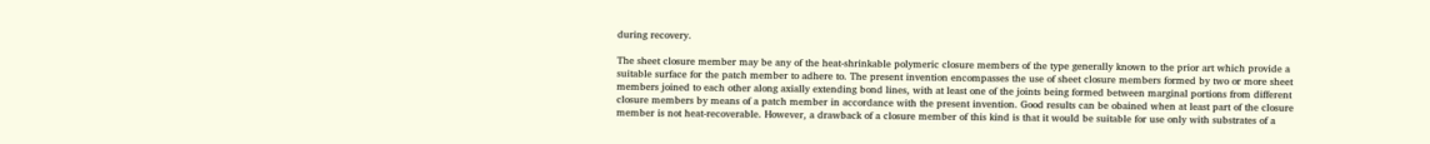during recovery.

The sheet closure member may be any of the heat-shrinkable polymeric closure members of the type generally known to the prior art which provide a suitable surface for the patch member to adhere to. The present invention encompasses the use of sheet closure members formed by two or more sheet members joined to each other along axially extending bond lines, with at least one of the joints being formed between marginal portions from different closure members by means of a patch member in accordance with the present invention. Good results can be obained when at least part of the closure member is not heat-recoverable. However, a drawback of a closure member of this kind is that it would be suitable for use only with substrates of a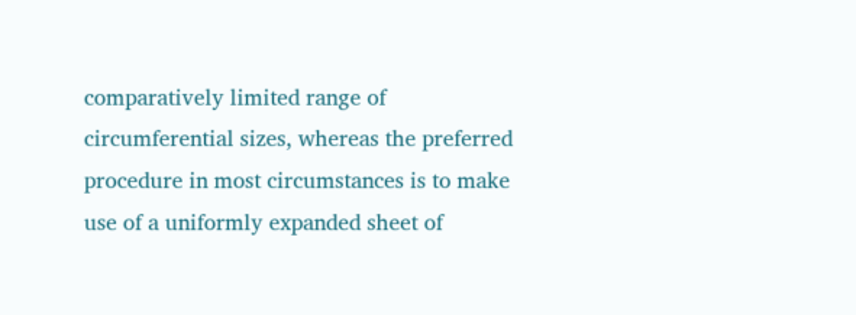comparatively limited range of circumferential sizes, whereas the preferred procedure in most circumstances is to make use of a uniformly expanded sheet of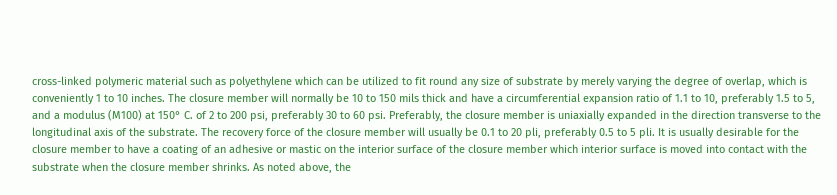cross-linked polymeric material such as polyethylene which can be utilized to fit round any size of substrate by merely varying the degree of overlap, which is conveniently 1 to 10 inches. The closure member will normally be 10 to 150 mils thick and have a circumferential expansion ratio of 1.1 to 10, preferably 1.5 to 5, and a modulus (M100) at 150° C. of 2 to 200 psi, preferably 30 to 60 psi. Preferably, the closure member is uniaxially expanded in the direction transverse to the longitudinal axis of the substrate. The recovery force of the closure member will usually be 0.1 to 20 pli, preferably 0.5 to 5 pli. It is usually desirable for the closure member to have a coating of an adhesive or mastic on the interior surface of the closure member which interior surface is moved into contact with the substrate when the closure member shrinks. As noted above, the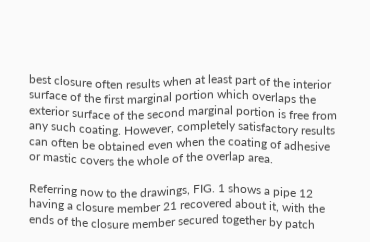best closure often results when at least part of the interior surface of the first marginal portion which overlaps the exterior surface of the second marginal portion is free from any such coating. However, completely satisfactory results can often be obtained even when the coating of adhesive or mastic covers the whole of the overlap area.

Referring now to the drawings, FIG. 1 shows a pipe 12 having a closure member 21 recovered about it, with the ends of the closure member secured together by patch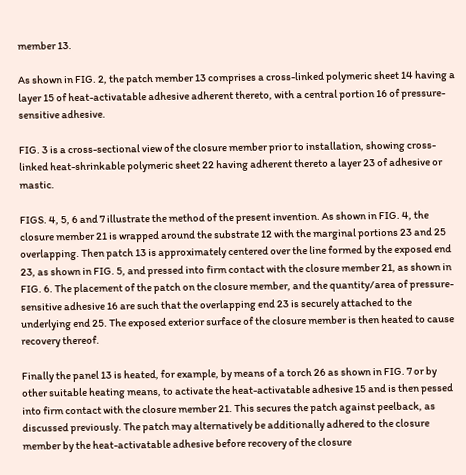member 13.

As shown in FIG. 2, the patch member 13 comprises a cross-linked polymeric sheet 14 having a layer 15 of heat-activatable adhesive adherent thereto, with a central portion 16 of pressure-sensitive adhesive.

FIG. 3 is a cross-sectional view of the closure member prior to installation, showing cross-linked heat-shrinkable polymeric sheet 22 having adherent thereto a layer 23 of adhesive or mastic.

FIGS. 4, 5, 6 and 7 illustrate the method of the present invention. As shown in FIG. 4, the closure member 21 is wrapped around the substrate 12 with the marginal portions 23 and 25 overlapping. Then patch 13 is approximately centered over the line formed by the exposed end 23, as shown in FIG. 5, and pressed into firm contact with the closure member 21, as shown in FIG. 6. The placement of the patch on the closure member, and the quantity/area of pressure-sensitive adhesive 16 are such that the overlapping end 23 is securely attached to the underlying end 25. The exposed exterior surface of the closure member is then heated to cause recovery thereof.

Finally the panel 13 is heated, for example, by means of a torch 26 as shown in FIG. 7 or by other suitable heating means, to activate the heat-activatable adhesive 15 and is then pessed into firm contact with the closure member 21. This secures the patch against peelback, as discussed previously. The patch may alternatively be additionally adhered to the closure member by the heat-activatable adhesive before recovery of the closure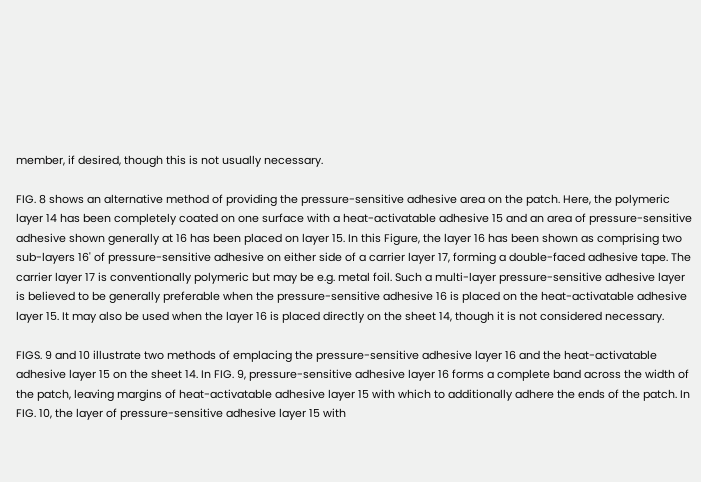member, if desired, though this is not usually necessary.

FIG. 8 shows an alternative method of providing the pressure-sensitive adhesive area on the patch. Here, the polymeric layer 14 has been completely coated on one surface with a heat-activatable adhesive 15 and an area of pressure-sensitive adhesive shown generally at 16 has been placed on layer 15. In this Figure, the layer 16 has been shown as comprising two sub-layers 16' of pressure-sensitive adhesive on either side of a carrier layer 17, forming a double-faced adhesive tape. The carrier layer 17 is conventionally polymeric but may be e.g. metal foil. Such a multi-layer pressure-sensitive adhesive layer is believed to be generally preferable when the pressure-sensitive adhesive 16 is placed on the heat-activatable adhesive layer 15. It may also be used when the layer 16 is placed directly on the sheet 14, though it is not considered necessary.

FIGS. 9 and 10 illustrate two methods of emplacing the pressure-sensitive adhesive layer 16 and the heat-activatable adhesive layer 15 on the sheet 14. In FIG. 9, pressure-sensitive adhesive layer 16 forms a complete band across the width of the patch, leaving margins of heat-activatable adhesive layer 15 with which to additionally adhere the ends of the patch. In FIG. 10, the layer of pressure-sensitive adhesive layer 15 with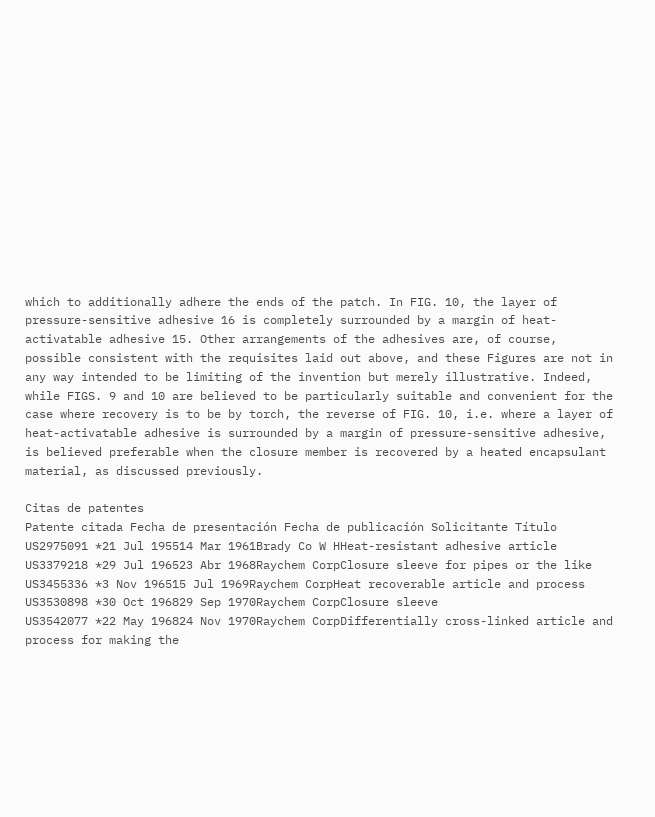which to additionally adhere the ends of the patch. In FIG. 10, the layer of pressure-sensitive adhesive 16 is completely surrounded by a margin of heat-activatable adhesive 15. Other arrangements of the adhesives are, of course, possible consistent with the requisites laid out above, and these Figures are not in any way intended to be limiting of the invention but merely illustrative. Indeed, while FIGS. 9 and 10 are believed to be particularly suitable and convenient for the case where recovery is to be by torch, the reverse of FIG. 10, i.e. where a layer of heat-activatable adhesive is surrounded by a margin of pressure-sensitive adhesive, is believed preferable when the closure member is recovered by a heated encapsulant material, as discussed previously.

Citas de patentes
Patente citada Fecha de presentación Fecha de publicación Solicitante Título
US2975091 *21 Jul 195514 Mar 1961Brady Co W HHeat-resistant adhesive article
US3379218 *29 Jul 196523 Abr 1968Raychem CorpClosure sleeve for pipes or the like
US3455336 *3 Nov 196515 Jul 1969Raychem CorpHeat recoverable article and process
US3530898 *30 Oct 196829 Sep 1970Raychem CorpClosure sleeve
US3542077 *22 May 196824 Nov 1970Raychem CorpDifferentially cross-linked article and process for making the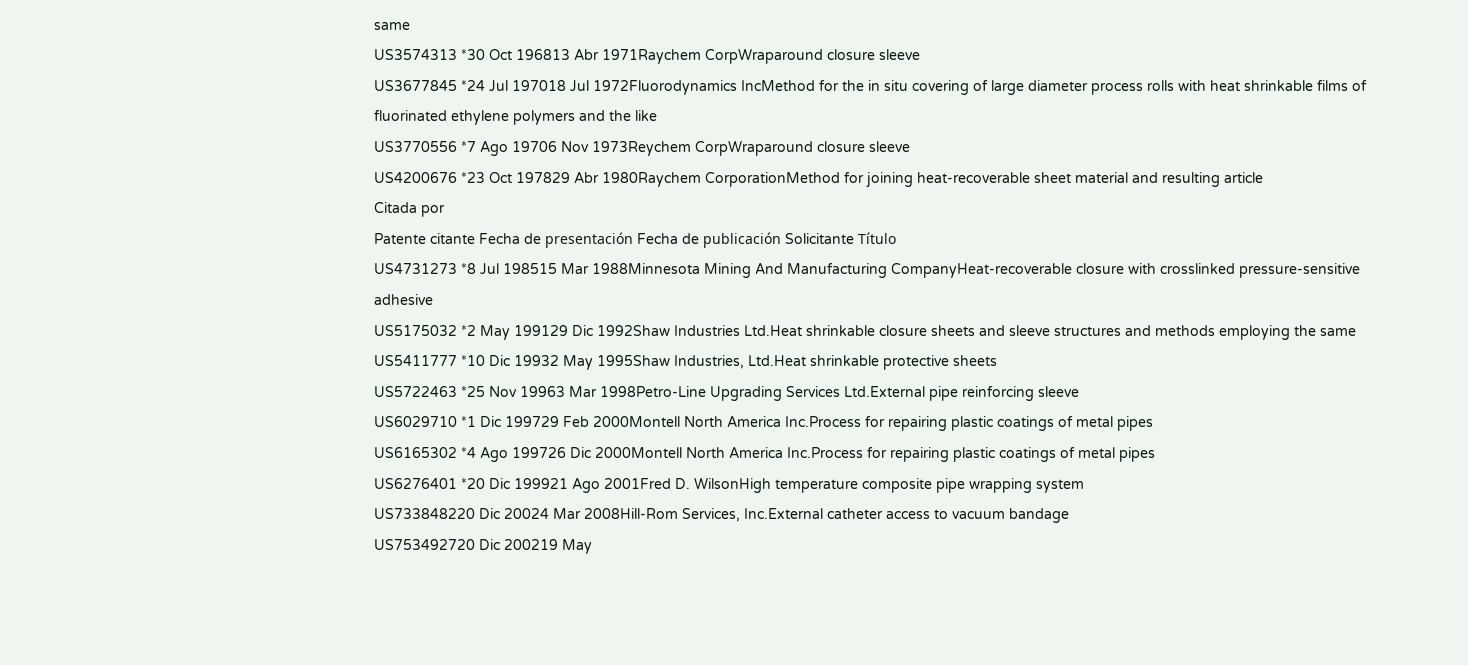same
US3574313 *30 Oct 196813 Abr 1971Raychem CorpWraparound closure sleeve
US3677845 *24 Jul 197018 Jul 1972Fluorodynamics IncMethod for the in situ covering of large diameter process rolls with heat shrinkable films of fluorinated ethylene polymers and the like
US3770556 *7 Ago 19706 Nov 1973Reychem CorpWraparound closure sleeve
US4200676 *23 Oct 197829 Abr 1980Raychem CorporationMethod for joining heat-recoverable sheet material and resulting article
Citada por
Patente citante Fecha de presentación Fecha de publicación Solicitante Título
US4731273 *8 Jul 198515 Mar 1988Minnesota Mining And Manufacturing CompanyHeat-recoverable closure with crosslinked pressure-sensitive adhesive
US5175032 *2 May 199129 Dic 1992Shaw Industries Ltd.Heat shrinkable closure sheets and sleeve structures and methods employing the same
US5411777 *10 Dic 19932 May 1995Shaw Industries, Ltd.Heat shrinkable protective sheets
US5722463 *25 Nov 19963 Mar 1998Petro-Line Upgrading Services Ltd.External pipe reinforcing sleeve
US6029710 *1 Dic 199729 Feb 2000Montell North America Inc.Process for repairing plastic coatings of metal pipes
US6165302 *4 Ago 199726 Dic 2000Montell North America Inc.Process for repairing plastic coatings of metal pipes
US6276401 *20 Dic 199921 Ago 2001Fred D. WilsonHigh temperature composite pipe wrapping system
US733848220 Dic 20024 Mar 2008Hill-Rom Services, Inc.External catheter access to vacuum bandage
US753492720 Dic 200219 May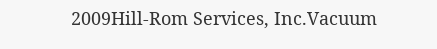2009Hill-Rom Services, Inc.Vacuum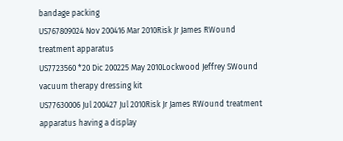bandage packing
US767809024 Nov 200416 Mar 2010Risk Jr James RWound treatment apparatus
US7723560 *20 Dic 200225 May 2010Lockwood Jeffrey SWound vacuum therapy dressing kit
US77630006 Jul 200427 Jul 2010Risk Jr James RWound treatment apparatus having a display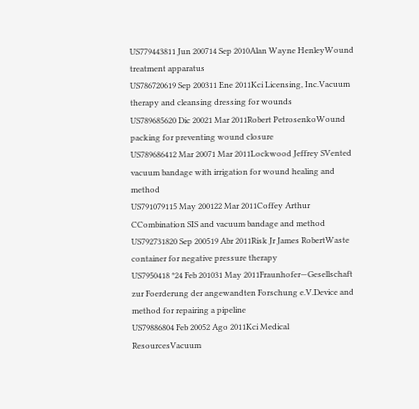US779443811 Jun 200714 Sep 2010Alan Wayne HenleyWound treatment apparatus
US786720619 Sep 200311 Ene 2011Kci Licensing, Inc.Vacuum therapy and cleansing dressing for wounds
US789685620 Dic 20021 Mar 2011Robert PetrosenkoWound packing for preventing wound closure
US789686412 Mar 20071 Mar 2011Lockwood Jeffrey SVented vacuum bandage with irrigation for wound healing and method
US791079115 May 200122 Mar 2011Coffey Arthur CCombination SIS and vacuum bandage and method
US792731820 Sep 200519 Abr 2011Risk Jr James RobertWaste container for negative pressure therapy
US7950418 *24 Feb 201031 May 2011Fraunhofer—Gesellschaft zur Foerderung der angewandten Forschung e.V.Device and method for repairing a pipeline
US79886804 Feb 20052 Ago 2011Kci Medical ResourcesVacuum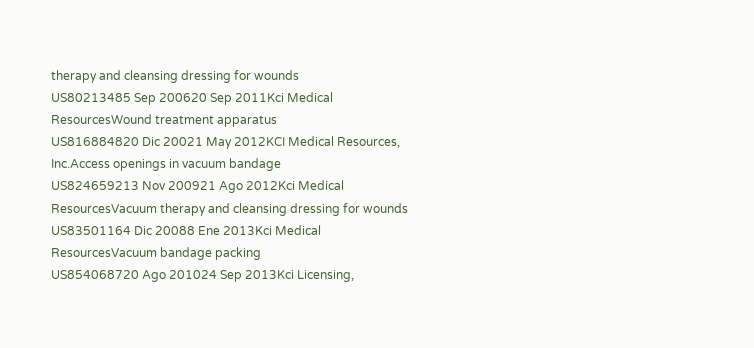therapy and cleansing dressing for wounds
US80213485 Sep 200620 Sep 2011Kci Medical ResourcesWound treatment apparatus
US816884820 Dic 20021 May 2012KCI Medical Resources, Inc.Access openings in vacuum bandage
US824659213 Nov 200921 Ago 2012Kci Medical ResourcesVacuum therapy and cleansing dressing for wounds
US83501164 Dic 20088 Ene 2013Kci Medical ResourcesVacuum bandage packing
US854068720 Ago 201024 Sep 2013Kci Licensing,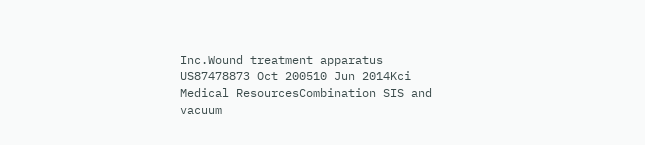Inc.Wound treatment apparatus
US87478873 Oct 200510 Jun 2014Kci Medical ResourcesCombination SIS and vacuum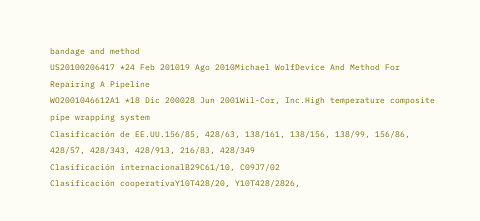bandage and method
US20100206417 *24 Feb 201019 Ago 2010Michael WolfDevice And Method For Repairing A Pipeline
WO2001046612A1 *18 Dic 200028 Jun 2001Wil-Cor, Inc.High temperature composite pipe wrapping system
Clasificación de EE.UU.156/85, 428/63, 138/161, 138/156, 138/99, 156/86, 428/57, 428/343, 428/913, 216/83, 428/349
Clasificación internacionalB29C61/10, C09J7/02
Clasificación cooperativaY10T428/20, Y10T428/2826,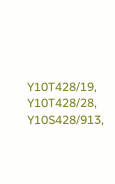Y10T428/19, Y10T428/28, Y10S428/913,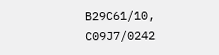B29C61/10, C09J7/0242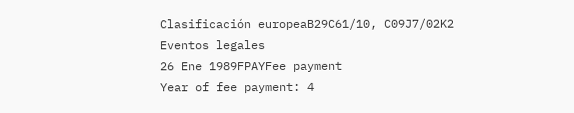Clasificación europeaB29C61/10, C09J7/02K2
Eventos legales
26 Ene 1989FPAYFee payment
Year of fee payment: 4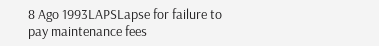8 Ago 1993LAPSLapse for failure to pay maintenance fees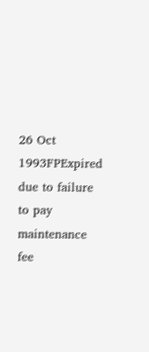26 Oct 1993FPExpired due to failure to pay maintenance fee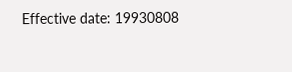Effective date: 19930808